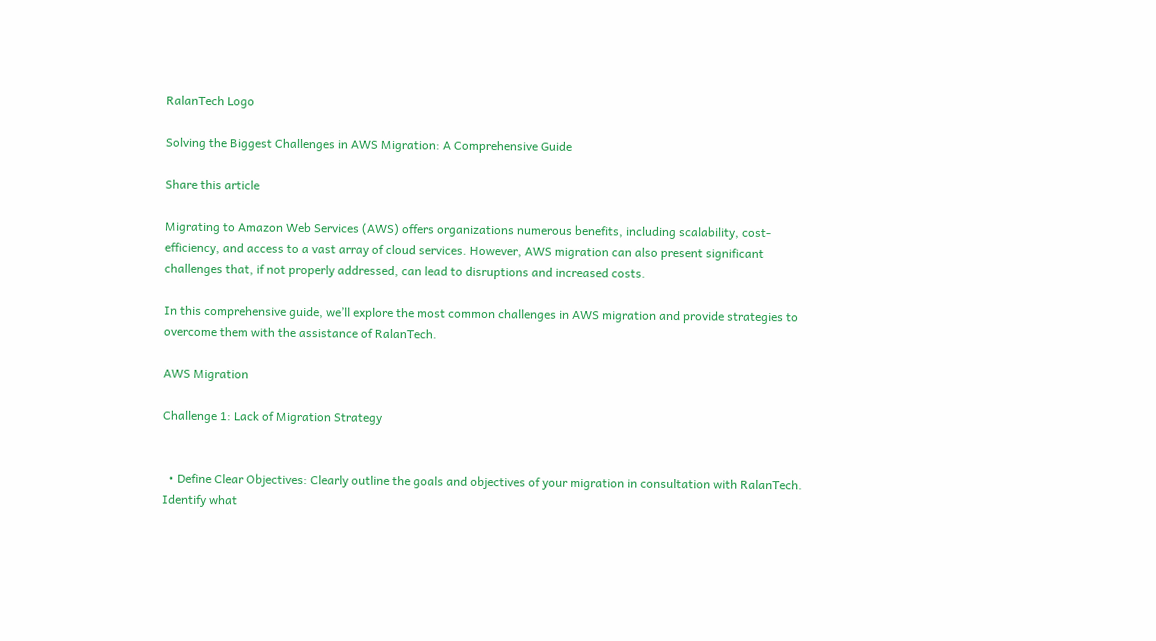RalanTech Logo

Solving the Biggest Challenges in AWS Migration: A Comprehensive Guide

Share this article

Migrating to Amazon Web Services (AWS) offers organizations numerous benefits, including scalability, cost-efficiency, and access to a vast array of cloud services. However, AWS migration can also present significant challenges that, if not properly addressed, can lead to disruptions and increased costs.

In this comprehensive guide, we’ll explore the most common challenges in AWS migration and provide strategies to overcome them with the assistance of RalanTech.

AWS Migration

Challenge 1: Lack of Migration Strategy


  • Define Clear Objectives: Clearly outline the goals and objectives of your migration in consultation with RalanTech. Identify what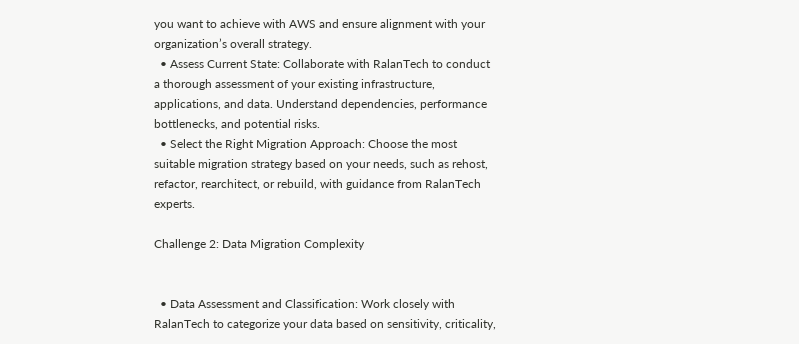you want to achieve with AWS and ensure alignment with your organization’s overall strategy.
  • Assess Current State: Collaborate with RalanTech to conduct a thorough assessment of your existing infrastructure, applications, and data. Understand dependencies, performance bottlenecks, and potential risks.
  • Select the Right Migration Approach: Choose the most suitable migration strategy based on your needs, such as rehost, refactor, rearchitect, or rebuild, with guidance from RalanTech experts.

Challenge 2: Data Migration Complexity


  • Data Assessment and Classification: Work closely with RalanTech to categorize your data based on sensitivity, criticality,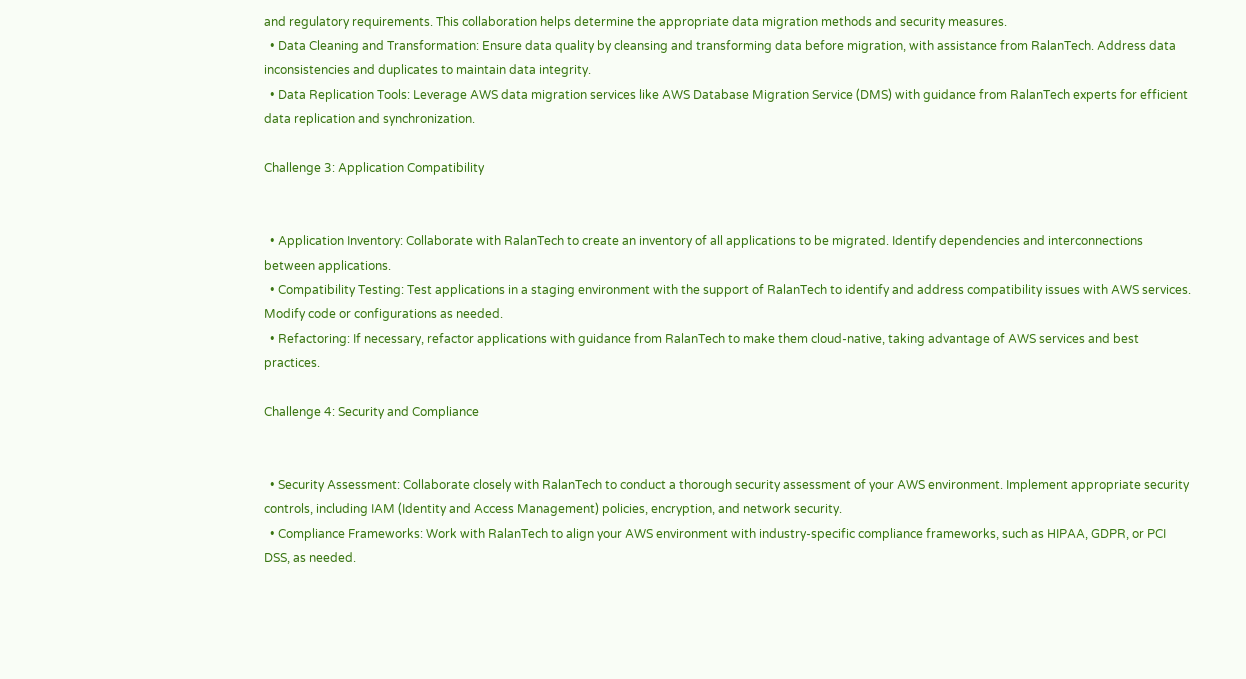and regulatory requirements. This collaboration helps determine the appropriate data migration methods and security measures.
  • Data Cleaning and Transformation: Ensure data quality by cleansing and transforming data before migration, with assistance from RalanTech. Address data inconsistencies and duplicates to maintain data integrity.
  • Data Replication Tools: Leverage AWS data migration services like AWS Database Migration Service (DMS) with guidance from RalanTech experts for efficient data replication and synchronization.

Challenge 3: Application Compatibility


  • Application Inventory: Collaborate with RalanTech to create an inventory of all applications to be migrated. Identify dependencies and interconnections between applications.
  • Compatibility Testing: Test applications in a staging environment with the support of RalanTech to identify and address compatibility issues with AWS services. Modify code or configurations as needed.
  • Refactoring: If necessary, refactor applications with guidance from RalanTech to make them cloud-native, taking advantage of AWS services and best practices.

Challenge 4: Security and Compliance


  • Security Assessment: Collaborate closely with RalanTech to conduct a thorough security assessment of your AWS environment. Implement appropriate security controls, including IAM (Identity and Access Management) policies, encryption, and network security.
  • Compliance Frameworks: Work with RalanTech to align your AWS environment with industry-specific compliance frameworks, such as HIPAA, GDPR, or PCI DSS, as needed.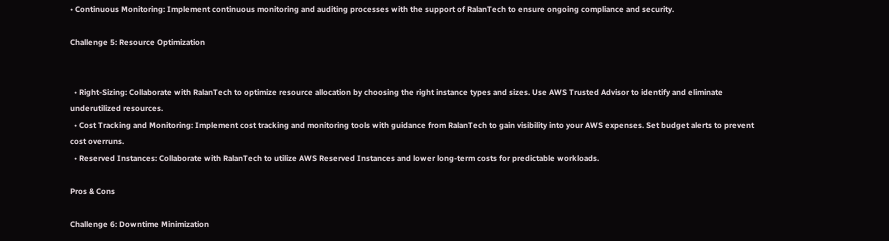• Continuous Monitoring: Implement continuous monitoring and auditing processes with the support of RalanTech to ensure ongoing compliance and security.

Challenge 5: Resource Optimization


  • Right-Sizing: Collaborate with RalanTech to optimize resource allocation by choosing the right instance types and sizes. Use AWS Trusted Advisor to identify and eliminate underutilized resources.
  • Cost Tracking and Monitoring: Implement cost tracking and monitoring tools with guidance from RalanTech to gain visibility into your AWS expenses. Set budget alerts to prevent cost overruns.
  • Reserved Instances: Collaborate with RalanTech to utilize AWS Reserved Instances and lower long-term costs for predictable workloads.

Pros & Cons

Challenge 6: Downtime Minimization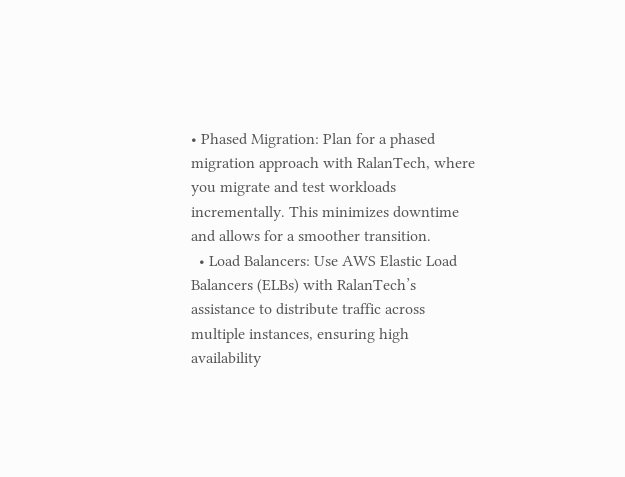• Phased Migration: Plan for a phased migration approach with RalanTech, where you migrate and test workloads incrementally. This minimizes downtime and allows for a smoother transition.
  • Load Balancers: Use AWS Elastic Load Balancers (ELBs) with RalanTech’s assistance to distribute traffic across multiple instances, ensuring high availability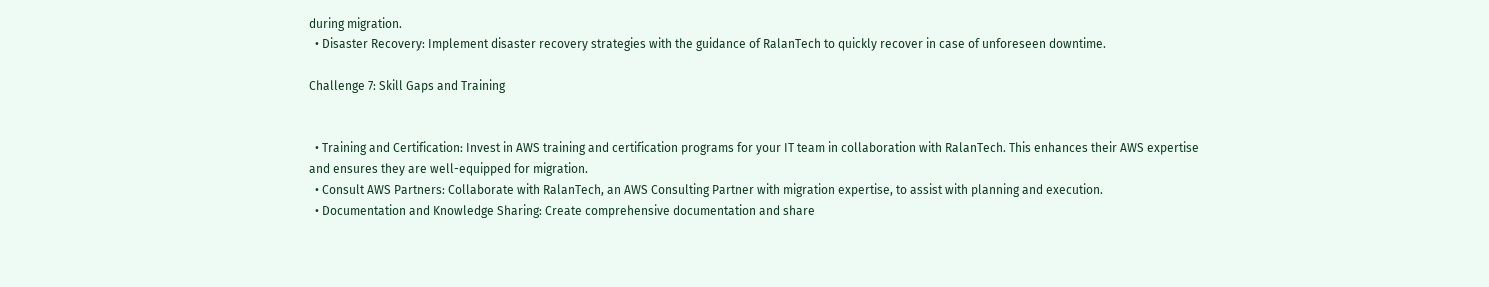during migration.
  • Disaster Recovery: Implement disaster recovery strategies with the guidance of RalanTech to quickly recover in case of unforeseen downtime.

Challenge 7: Skill Gaps and Training


  • Training and Certification: Invest in AWS training and certification programs for your IT team in collaboration with RalanTech. This enhances their AWS expertise and ensures they are well-equipped for migration.
  • Consult AWS Partners: Collaborate with RalanTech, an AWS Consulting Partner with migration expertise, to assist with planning and execution.
  • Documentation and Knowledge Sharing: Create comprehensive documentation and share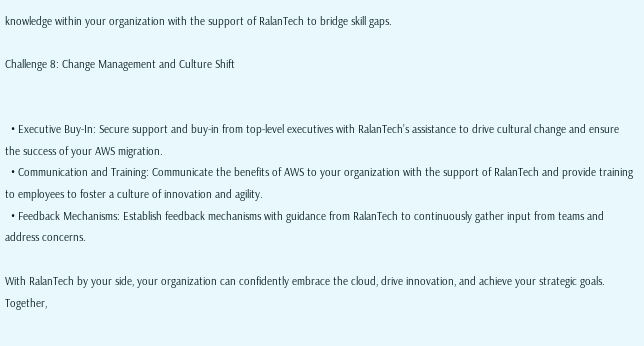knowledge within your organization with the support of RalanTech to bridge skill gaps.

Challenge 8: Change Management and Culture Shift


  • Executive Buy-In: Secure support and buy-in from top-level executives with RalanTech’s assistance to drive cultural change and ensure the success of your AWS migration.
  • Communication and Training: Communicate the benefits of AWS to your organization with the support of RalanTech and provide training to employees to foster a culture of innovation and agility.
  • Feedback Mechanisms: Establish feedback mechanisms with guidance from RalanTech to continuously gather input from teams and address concerns.

With RalanTech by your side, your organization can confidently embrace the cloud, drive innovation, and achieve your strategic goals. Together,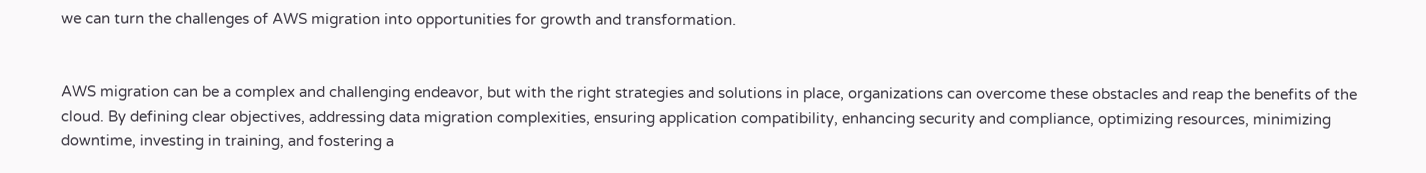we can turn the challenges of AWS migration into opportunities for growth and transformation.


AWS migration can be a complex and challenging endeavor, but with the right strategies and solutions in place, organizations can overcome these obstacles and reap the benefits of the cloud. By defining clear objectives, addressing data migration complexities, ensuring application compatibility, enhancing security and compliance, optimizing resources, minimizing downtime, investing in training, and fostering a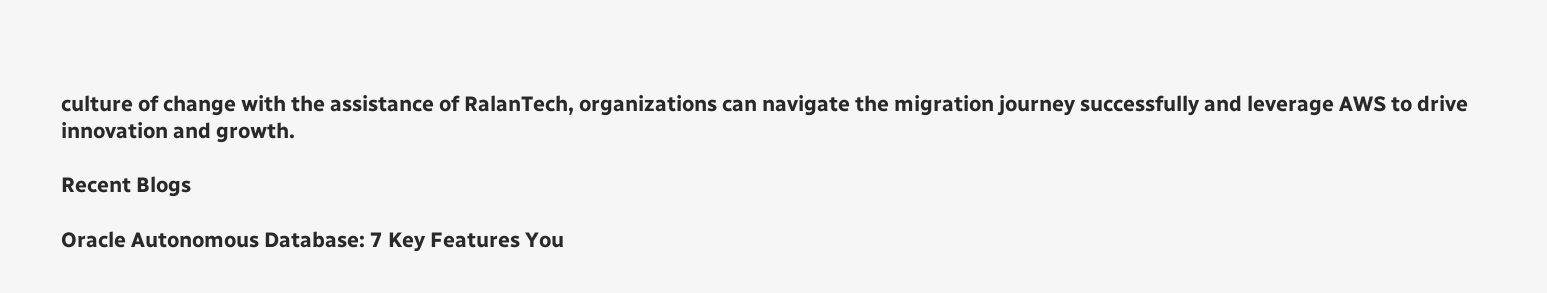culture of change with the assistance of RalanTech, organizations can navigate the migration journey successfully and leverage AWS to drive innovation and growth.

Recent Blogs

Oracle Autonomous Database: 7 Key Features You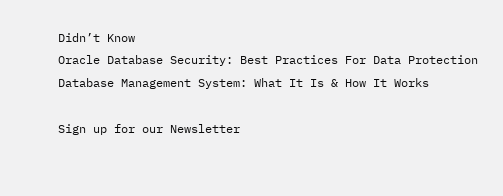Didn’t Know
Oracle Database Security: Best Practices For Data Protection
Database Management System: What It Is & How It Works

Sign up for our Newsletter